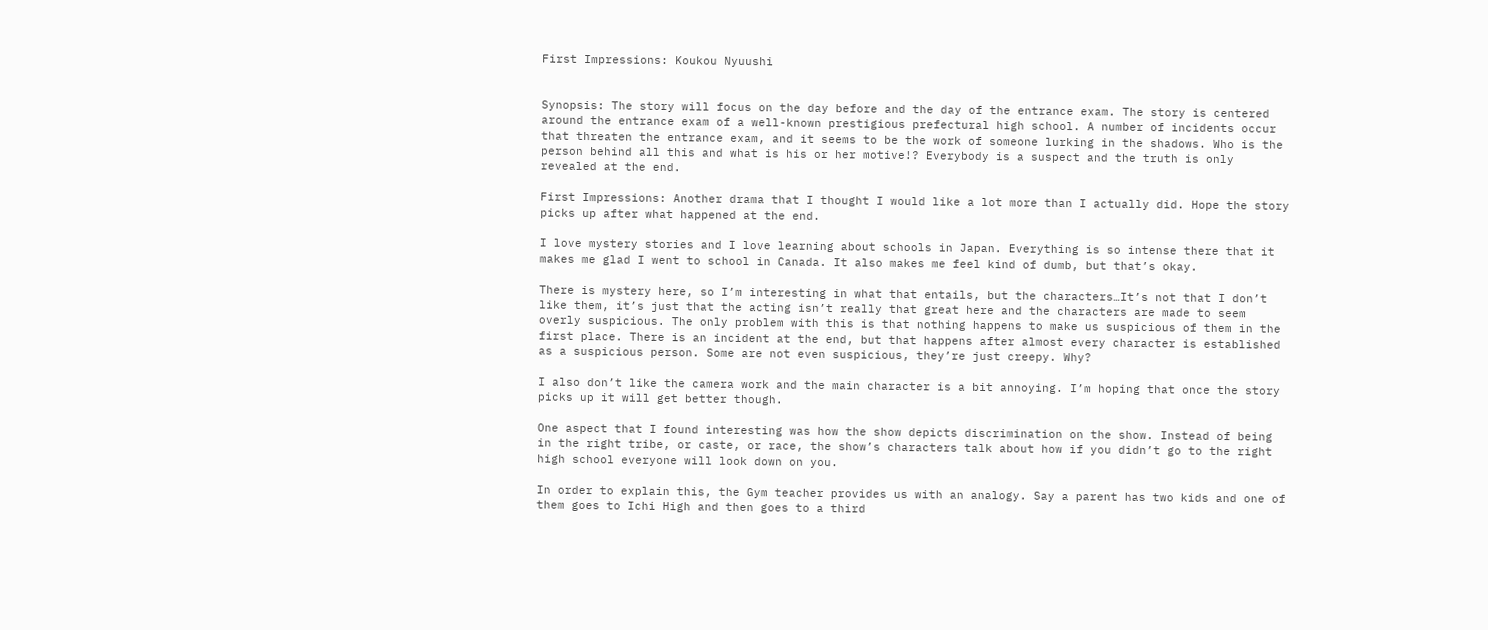First Impressions: Koukou Nyuushi


Synopsis: The story will focus on the day before and the day of the entrance exam. The story is centered around the entrance exam of a well-known prestigious prefectural high school. A number of incidents occur that threaten the entrance exam, and it seems to be the work of someone lurking in the shadows. Who is the person behind all this and what is his or her motive!? Everybody is a suspect and the truth is only revealed at the end.

First Impressions: Another drama that I thought I would like a lot more than I actually did. Hope the story picks up after what happened at the end.

I love mystery stories and I love learning about schools in Japan. Everything is so intense there that it makes me glad I went to school in Canada. It also makes me feel kind of dumb, but that’s okay.

There is mystery here, so I’m interesting in what that entails, but the characters…It’s not that I don’t like them, it’s just that the acting isn’t really that great here and the characters are made to seem overly suspicious. The only problem with this is that nothing happens to make us suspicious of them in the first place. There is an incident at the end, but that happens after almost every character is established as a suspicious person. Some are not even suspicious, they’re just creepy. Why?

I also don’t like the camera work and the main character is a bit annoying. I’m hoping that once the story picks up it will get better though.

One aspect that I found interesting was how the show depicts discrimination on the show. Instead of being in the right tribe, or caste, or race, the show’s characters talk about how if you didn’t go to the right high school everyone will look down on you.

In order to explain this, the Gym teacher provides us with an analogy. Say a parent has two kids and one of them goes to Ichi High and then goes to a third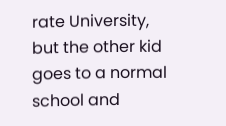rate University, but the other kid goes to a normal school and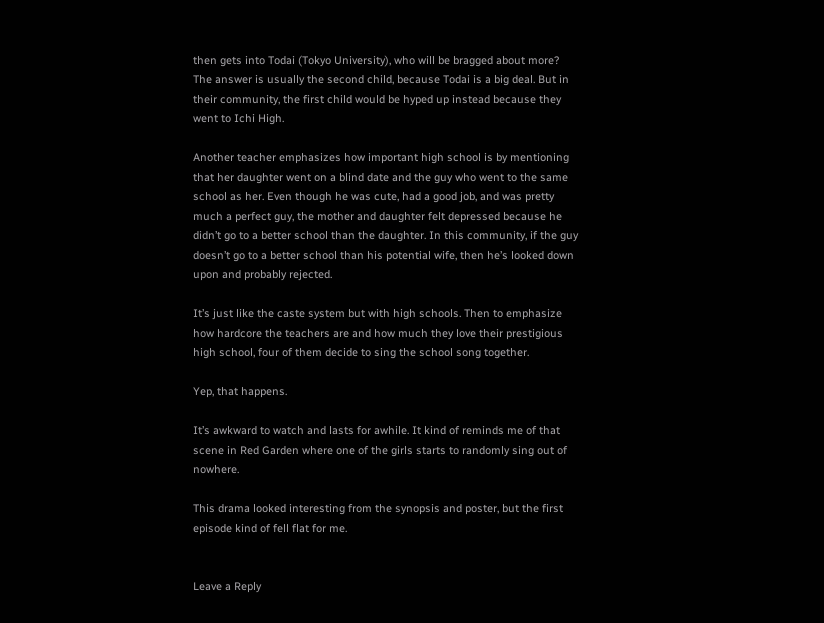then gets into Todai (Tokyo University), who will be bragged about more? The answer is usually the second child, because Todai is a big deal. But in their community, the first child would be hyped up instead because they went to Ichi High.

Another teacher emphasizes how important high school is by mentioning that her daughter went on a blind date and the guy who went to the same school as her. Even though he was cute, had a good job, and was pretty much a perfect guy, the mother and daughter felt depressed because he didn’t go to a better school than the daughter. In this community, if the guy doesn’t go to a better school than his potential wife, then he’s looked down upon and probably rejected.

It’s just like the caste system but with high schools. Then to emphasize how hardcore the teachers are and how much they love their prestigious high school, four of them decide to sing the school song together.

Yep, that happens.

It’s awkward to watch and lasts for awhile. It kind of reminds me of that scene in Red Garden where one of the girls starts to randomly sing out of nowhere.

This drama looked interesting from the synopsis and poster, but the first episode kind of fell flat for me.


Leave a Reply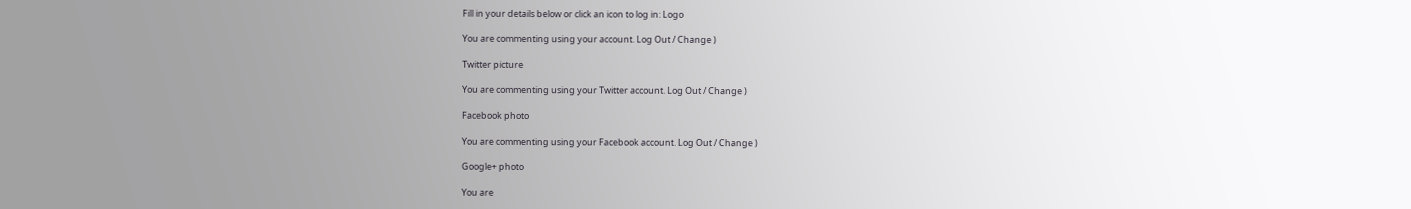Fill in your details below or click an icon to log in: Logo

You are commenting using your account. Log Out / Change )

Twitter picture

You are commenting using your Twitter account. Log Out / Change )

Facebook photo

You are commenting using your Facebook account. Log Out / Change )

Google+ photo

You are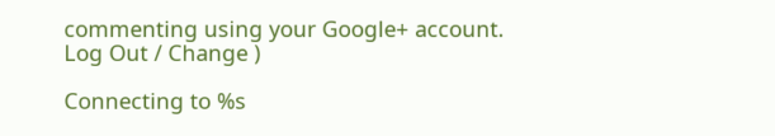commenting using your Google+ account. Log Out / Change )

Connecting to %s